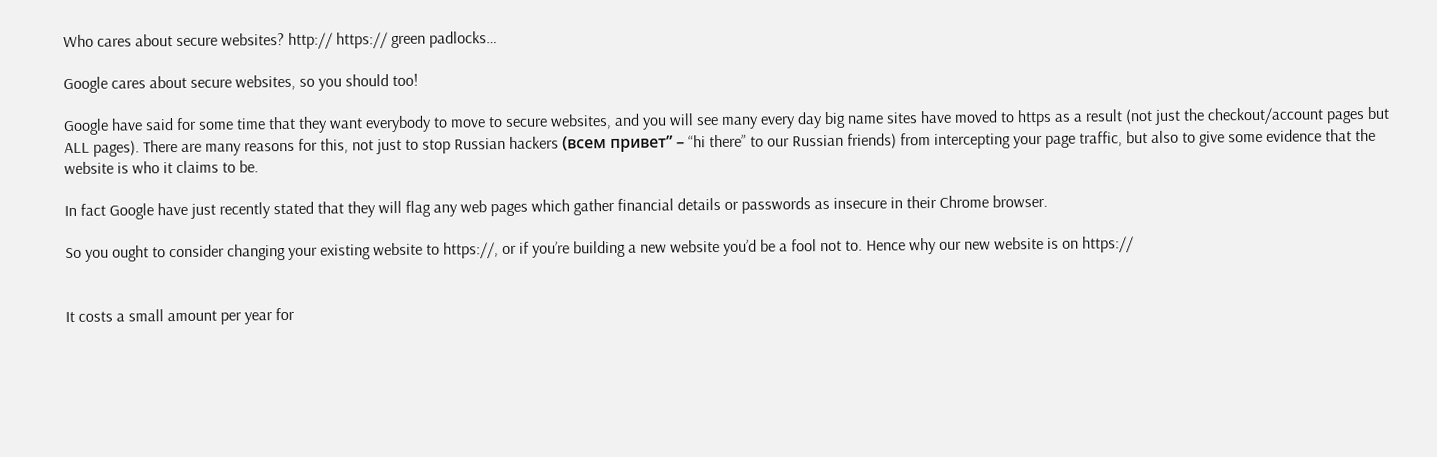Who cares about secure websites? http:// https:// green padlocks…

Google cares about secure websites, so you should too!

Google have said for some time that they want everybody to move to secure websites, and you will see many every day big name sites have moved to https as a result (not just the checkout/account pages but ALL pages). There are many reasons for this, not just to stop Russian hackers (всем привет” – “hi there” to our Russian friends) from intercepting your page traffic, but also to give some evidence that the website is who it claims to be.

In fact Google have just recently stated that they will flag any web pages which gather financial details or passwords as insecure in their Chrome browser.

So you ought to consider changing your existing website to https://, or if you’re building a new website you’d be a fool not to. Hence why our new website is on https://


It costs a small amount per year for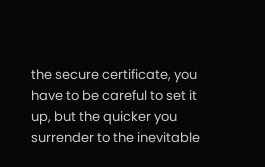the secure certificate, you have to be careful to set it up, but the quicker you surrender to the inevitable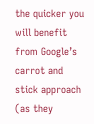the quicker you will benefit from Google’s carrot and stick approach (as they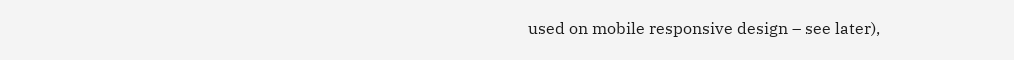used on mobile responsive design – see later),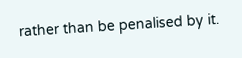rather than be penalised by it.